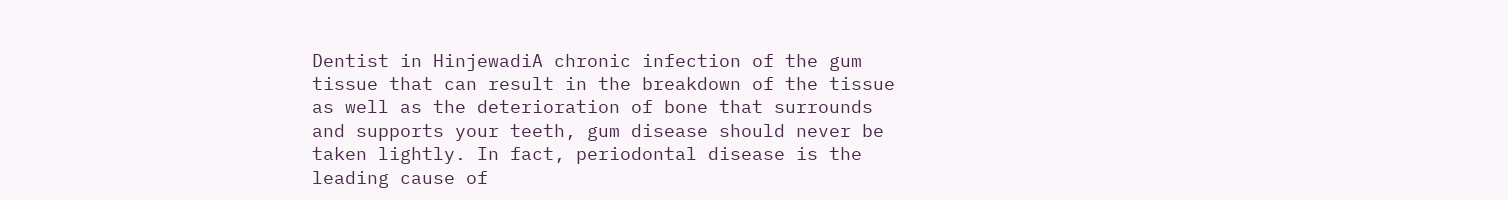Dentist in HinjewadiA chronic infection of the gum tissue that can result in the breakdown of the tissue as well as the deterioration of bone that surrounds and supports your teeth, gum disease should never be taken lightly. In fact, periodontal disease is the leading cause of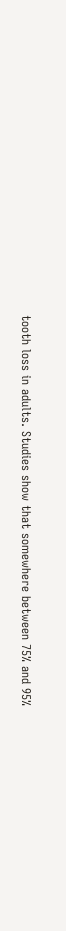tooth loss in adults. Studies show that somewhere between 75% and 95%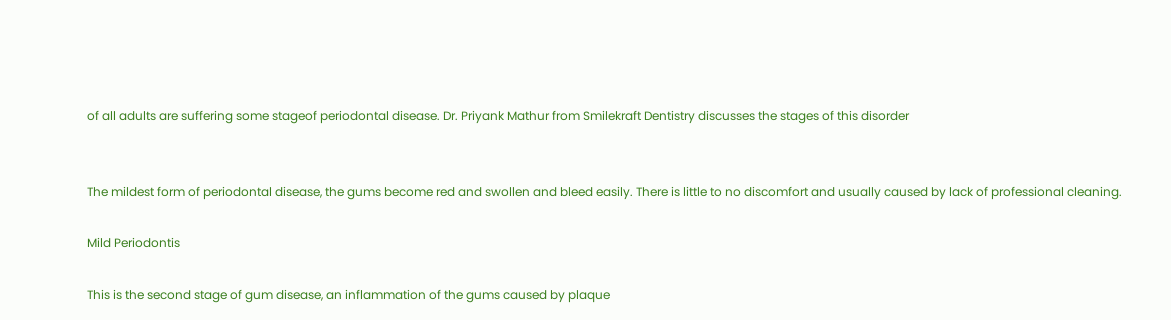of all adults are suffering some stageof periodontal disease. Dr. Priyank Mathur from Smilekraft Dentistry discusses the stages of this disorder


The mildest form of periodontal disease, the gums become red and swollen and bleed easily. There is little to no discomfort and usually caused by lack of professional cleaning.

Mild Periodontis

This is the second stage of gum disease, an inflammation of the gums caused by plaque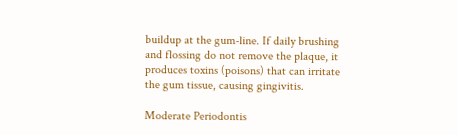buildup at the gum-line. If daily brushing and flossing do not remove the plaque, it produces toxins (poisons) that can irritate the gum tissue, causing gingivitis.

Moderate Periodontis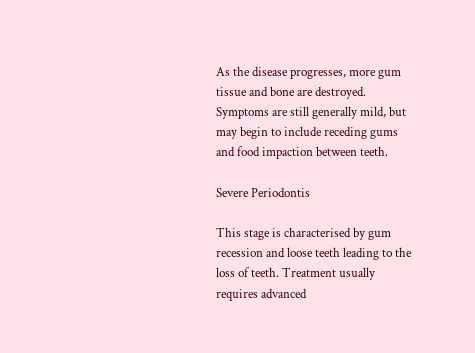As the disease progresses, more gum tissue and bone are destroyed. Symptoms are still generally mild, but may begin to include receding gums and food impaction between teeth.

Severe Periodontis

This stage is characterised by gum recession and loose teeth leading to the loss of teeth. Treatment usually requires advanced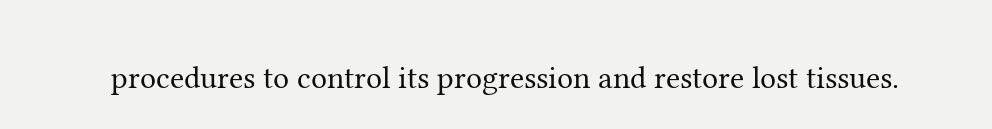procedures to control its progression and restore lost tissues.